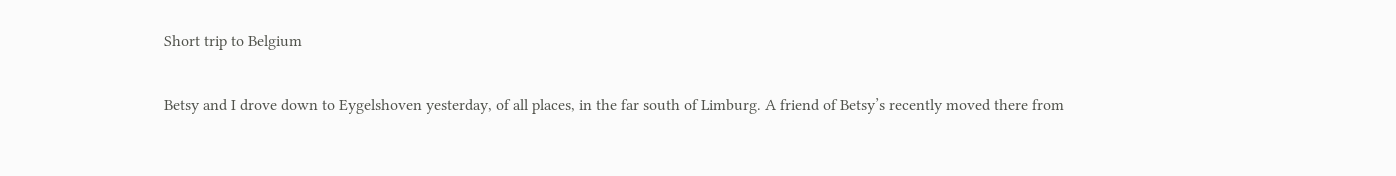Short trip to Belgium

Betsy and I drove down to Eygelshoven yesterday, of all places, in the far south of Limburg. A friend of Betsy’s recently moved there from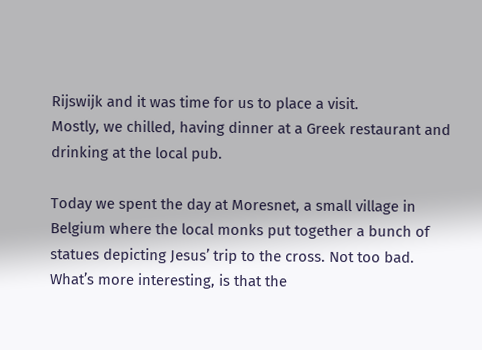Rijswijk and it was time for us to place a visit.
Mostly, we chilled, having dinner at a Greek restaurant and drinking at the local pub.

Today we spent the day at Moresnet, a small village in Belgium where the local monks put together a bunch of statues depicting Jesus’ trip to the cross. Not too bad.
What’s more interesting, is that the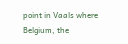point in Vaals where Belgium, the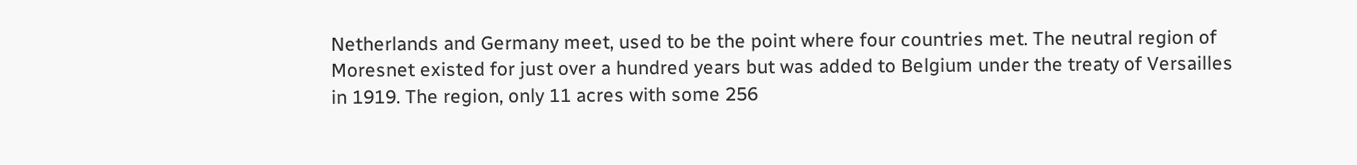Netherlands and Germany meet, used to be the point where four countries met. The neutral region of Moresnet existed for just over a hundred years but was added to Belgium under the treaty of Versailles in 1919. The region, only 11 acres with some 256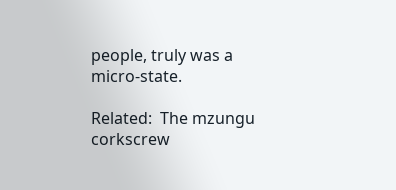people, truly was a micro-state.

Related:  The mzungu corkscrew